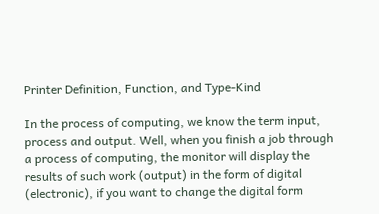Printer Definition, Function, and Type-Kind

In the process of computing, we know the term input, process and output. Well, when you finish a job through a process of computing, the monitor will display the results of such work (output) in the form of digital (electronic), if you want to change the digital form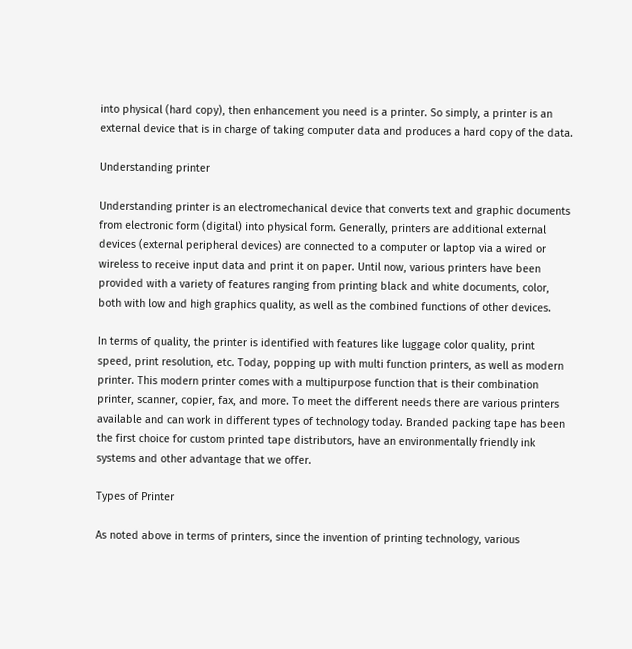into physical (hard copy), then enhancement you need is a printer. So simply, a printer is an external device that is in charge of taking computer data and produces a hard copy of the data.

Understanding printer

Understanding printer is an electromechanical device that converts text and graphic documents from electronic form (digital) into physical form. Generally, printers are additional external devices (external peripheral devices) are connected to a computer or laptop via a wired or wireless to receive input data and print it on paper. Until now, various printers have been provided with a variety of features ranging from printing black and white documents, color, both with low and high graphics quality, as well as the combined functions of other devices.

In terms of quality, the printer is identified with features like luggage color quality, print speed, print resolution, etc. Today, popping up with multi function printers, as well as modern printer. This modern printer comes with a multipurpose function that is their combination printer, scanner, copier, fax, and more. To meet the different needs there are various printers available and can work in different types of technology today. Branded packing tape has been the first choice for custom printed tape distributors, have an environmentally friendly ink systems and other advantage that we offer.

Types of Printer

As noted above in terms of printers, since the invention of printing technology, various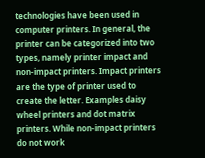technologies have been used in computer printers. In general, the printer can be categorized into two types, namely printer impact and non-impact printers. Impact printers are the type of printer used to create the letter. Examples daisy wheel printers and dot matrix printers. While non-impact printers do not work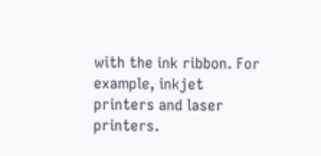with the ink ribbon. For example, inkjet printers and laser printers.